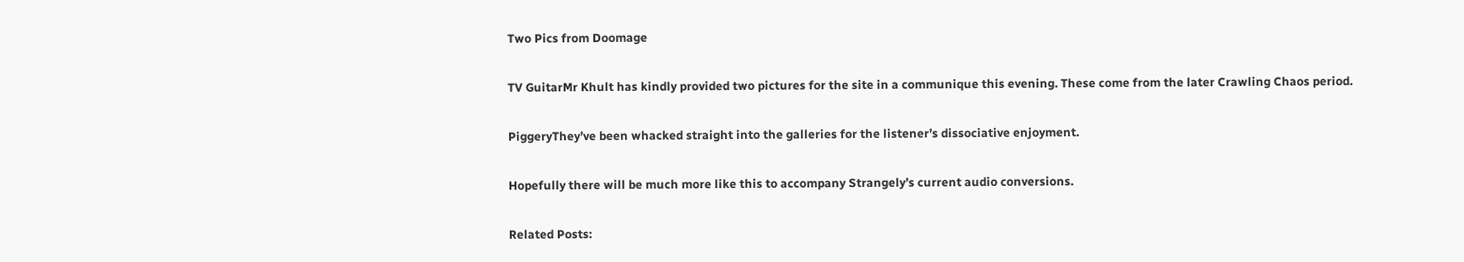Two Pics from Doomage

TV GuitarMr Khult has kindly provided two pictures for the site in a communique this evening. These come from the later Crawling Chaos period.

PiggeryThey’ve been whacked straight into the galleries for the listener’s dissociative enjoyment.

Hopefully there will be much more like this to accompany Strangely’s current audio conversions.

Related Posts: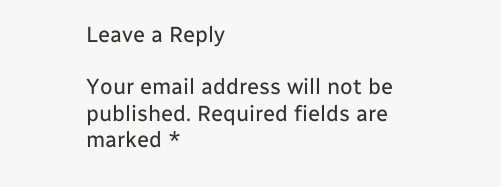Leave a Reply

Your email address will not be published. Required fields are marked *